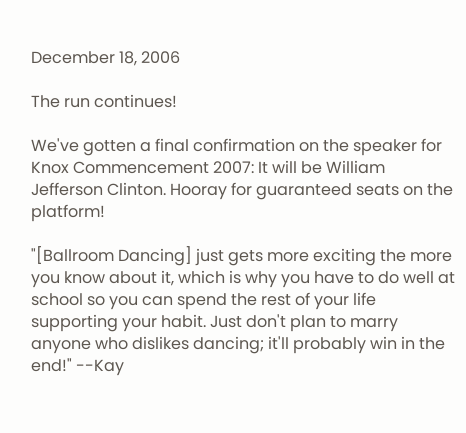December 18, 2006

The run continues!

We've gotten a final confirmation on the speaker for Knox Commencement 2007: It will be William Jefferson Clinton. Hooray for guaranteed seats on the platform!

"[Ballroom Dancing] just gets more exciting the more you know about it, which is why you have to do well at school so you can spend the rest of your life supporting your habit. Just don't plan to marry anyone who dislikes dancing; it'll probably win in the end!" --Kay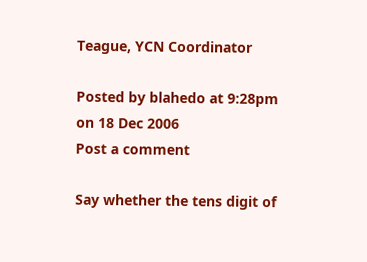Teague, YCN Coordinator

Posted by blahedo at 9:28pm on 18 Dec 2006
Post a comment

Say whether the tens digit of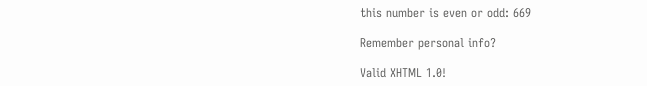this number is even or odd: 669

Remember personal info?

Valid XHTML 1.0!